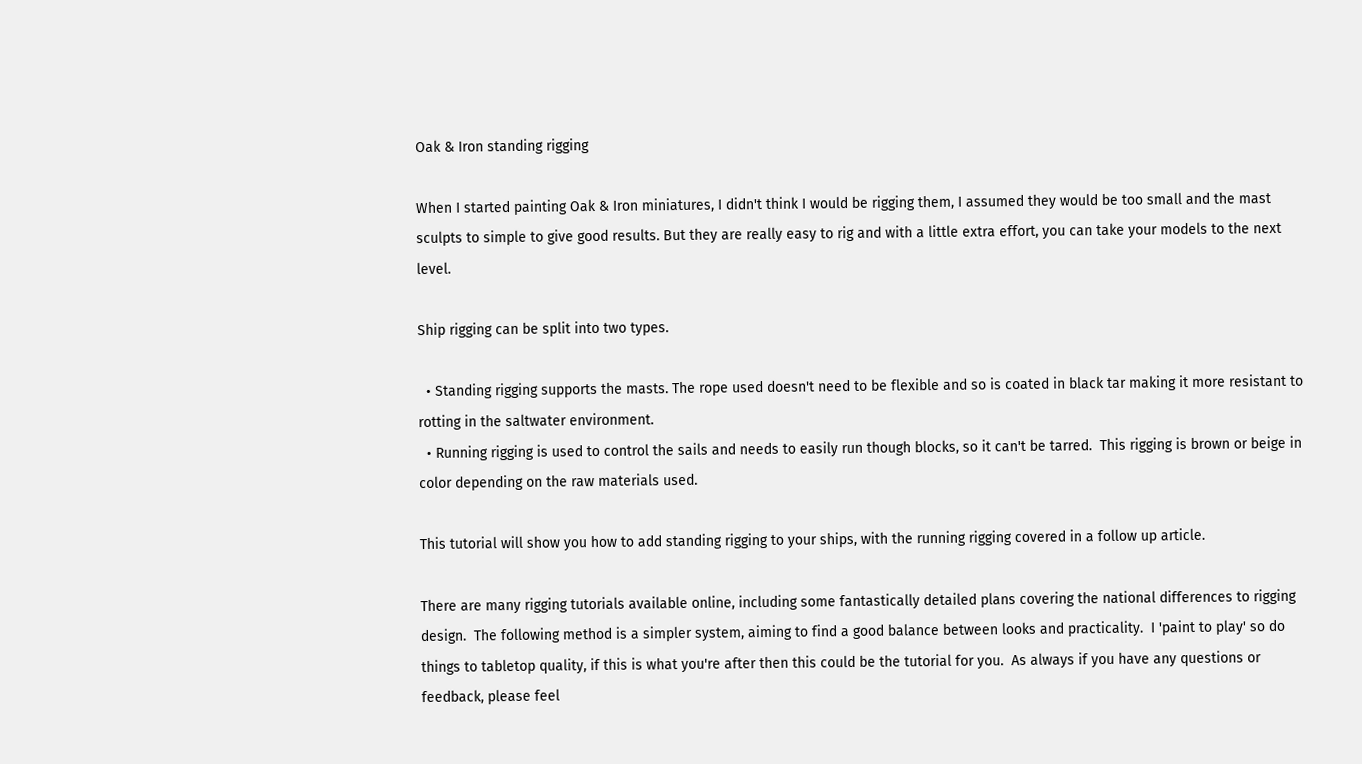Oak & Iron standing rigging

When I started painting Oak & Iron miniatures, I didn't think I would be rigging them, I assumed they would be too small and the mast sculpts to simple to give good results. But they are really easy to rig and with a little extra effort, you can take your models to the next level.

Ship rigging can be split into two types.

  • Standing rigging supports the masts. The rope used doesn't need to be flexible and so is coated in black tar making it more resistant to rotting in the saltwater environment.
  • Running rigging is used to control the sails and needs to easily run though blocks, so it can't be tarred.  This rigging is brown or beige in color depending on the raw materials used.

This tutorial will show you how to add standing rigging to your ships, with the running rigging covered in a follow up article.

There are many rigging tutorials available online, including some fantastically detailed plans covering the national differences to rigging design.  The following method is a simpler system, aiming to find a good balance between looks and practicality.  I 'paint to play' so do things to tabletop quality, if this is what you're after then this could be the tutorial for you.  As always if you have any questions or feedback, please feel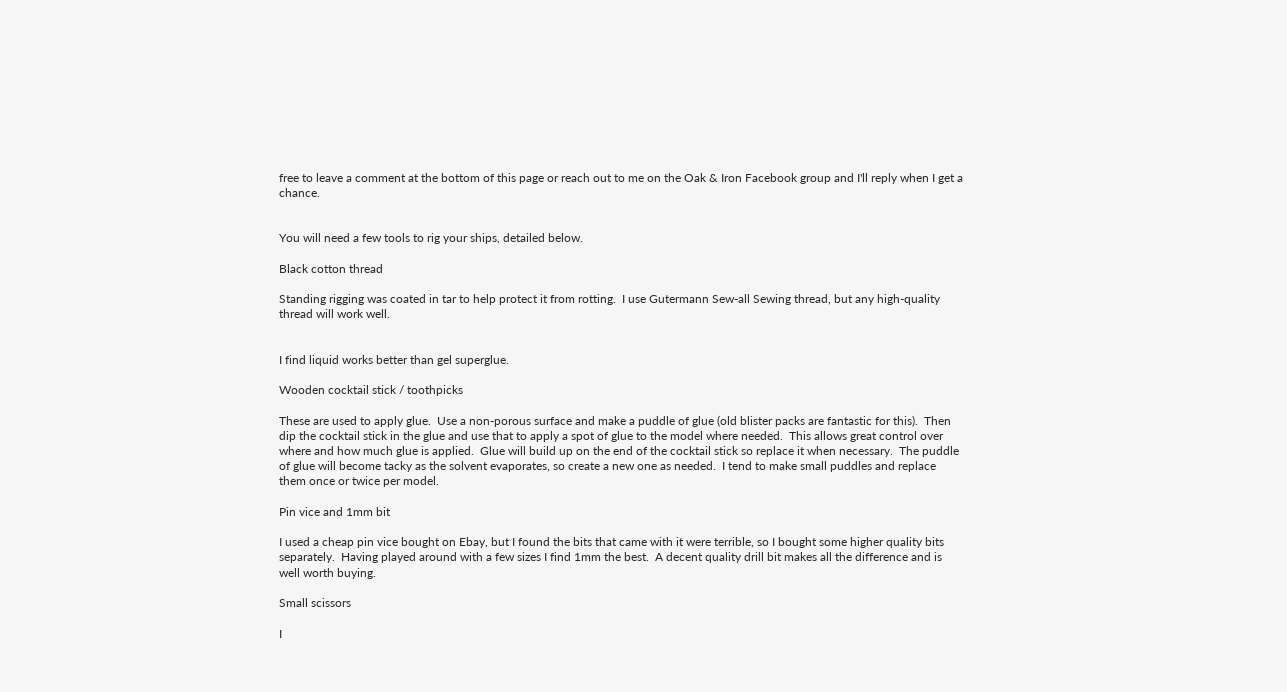free to leave a comment at the bottom of this page or reach out to me on the Oak & Iron Facebook group and I'll reply when I get a chance.


You will need a few tools to rig your ships, detailed below.

Black cotton thread

Standing rigging was coated in tar to help protect it from rotting.  I use Gutermann Sew-all Sewing thread, but any high-quality thread will work well.


I find liquid works better than gel superglue.

Wooden cocktail stick / toothpicks

These are used to apply glue.  Use a non-porous surface and make a puddle of glue (old blister packs are fantastic for this).  Then dip the cocktail stick in the glue and use that to apply a spot of glue to the model where needed.  This allows great control over where and how much glue is applied.  Glue will build up on the end of the cocktail stick so replace it when necessary.  The puddle of glue will become tacky as the solvent evaporates, so create a new one as needed.  I tend to make small puddles and replace them once or twice per model.

Pin vice and 1mm bit

I used a cheap pin vice bought on Ebay, but I found the bits that came with it were terrible, so I bought some higher quality bits separately.  Having played around with a few sizes I find 1mm the best.  A decent quality drill bit makes all the difference and is well worth buying.

Small scissors

I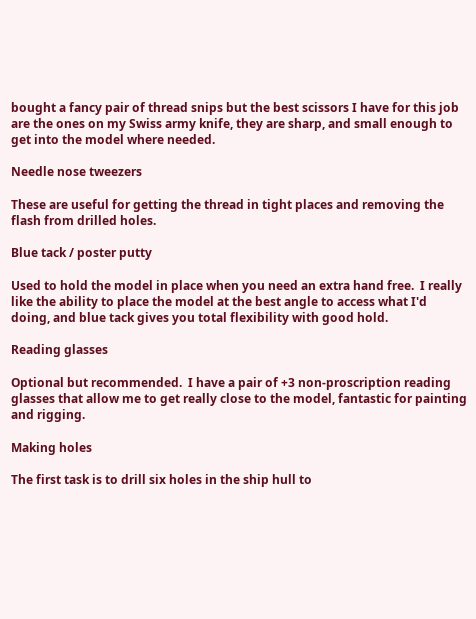bought a fancy pair of thread snips but the best scissors I have for this job are the ones on my Swiss army knife, they are sharp, and small enough to get into the model where needed.

Needle nose tweezers

These are useful for getting the thread in tight places and removing the flash from drilled holes.

Blue tack / poster putty

Used to hold the model in place when you need an extra hand free.  I really like the ability to place the model at the best angle to access what I'd doing, and blue tack gives you total flexibility with good hold.

Reading glasses

Optional but recommended.  I have a pair of +3 non-proscription reading glasses that allow me to get really close to the model, fantastic for painting and rigging.

Making holes

The first task is to drill six holes in the ship hull to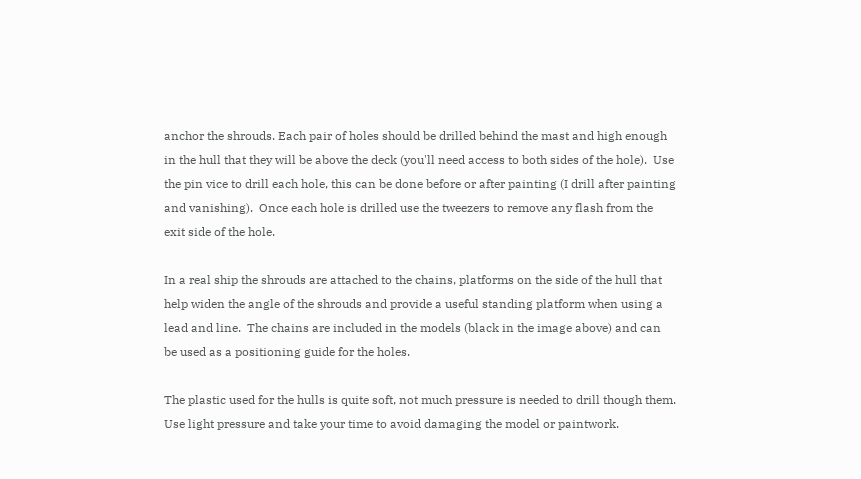anchor the shrouds. Each pair of holes should be drilled behind the mast and high enough in the hull that they will be above the deck (you'll need access to both sides of the hole).  Use the pin vice to drill each hole, this can be done before or after painting (I drill after painting and vanishing).  Once each hole is drilled use the tweezers to remove any flash from the exit side of the hole.

In a real ship the shrouds are attached to the chains, platforms on the side of the hull that help widen the angle of the shrouds and provide a useful standing platform when using a lead and line.  The chains are included in the models (black in the image above) and can be used as a positioning guide for the holes.

The plastic used for the hulls is quite soft, not much pressure is needed to drill though them.  Use light pressure and take your time to avoid damaging the model or paintwork.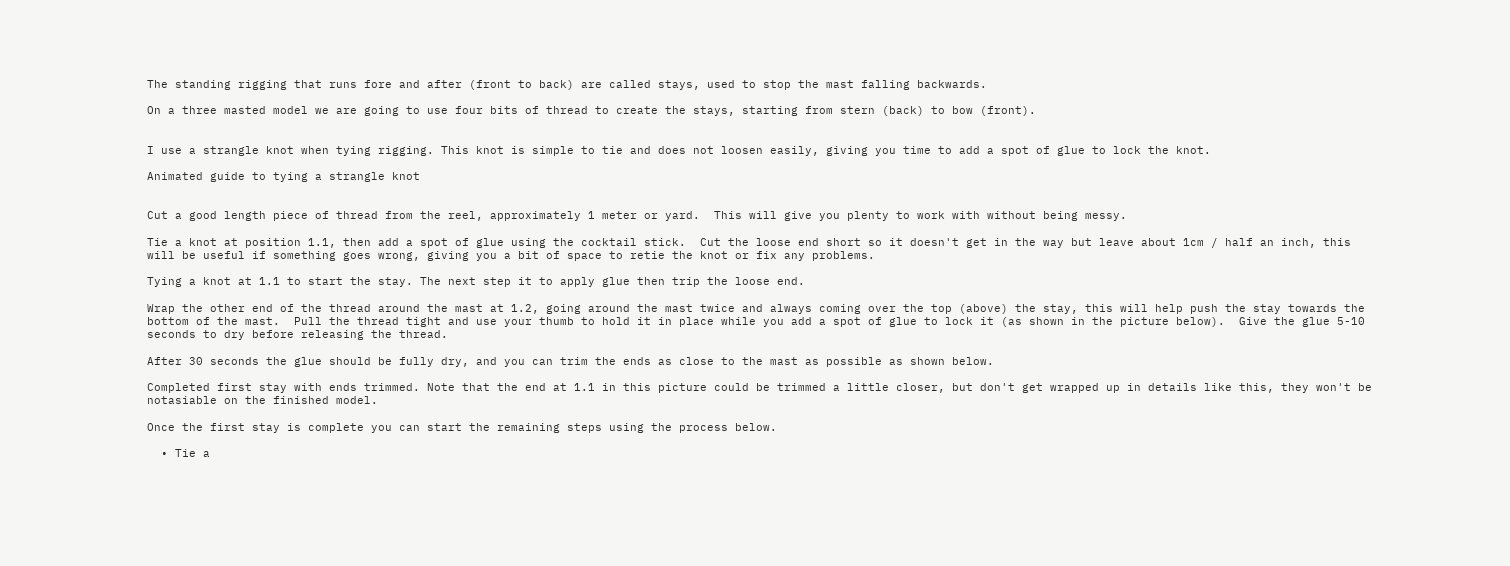The standing rigging that runs fore and after (front to back) are called stays, used to stop the mast falling backwards.

On a three masted model we are going to use four bits of thread to create the stays, starting from stern (back) to bow (front).


I use a strangle knot when tying rigging. This knot is simple to tie and does not loosen easily, giving you time to add a spot of glue to lock the knot.

Animated guide to tying a strangle knot


Cut a good length piece of thread from the reel, approximately 1 meter or yard.  This will give you plenty to work with without being messy.

Tie a knot at position 1.1, then add a spot of glue using the cocktail stick.  Cut the loose end short so it doesn't get in the way but leave about 1cm / half an inch, this will be useful if something goes wrong, giving you a bit of space to retie the knot or fix any problems.

Tying a knot at 1.1 to start the stay. The next step it to apply glue then trip the loose end.

Wrap the other end of the thread around the mast at 1.2, going around the mast twice and always coming over the top (above) the stay, this will help push the stay towards the bottom of the mast.  Pull the thread tight and use your thumb to hold it in place while you add a spot of glue to lock it (as shown in the picture below).  Give the glue 5-10 seconds to dry before releasing the thread.

After 30 seconds the glue should be fully dry, and you can trim the ends as close to the mast as possible as shown below.

Completed first stay with ends trimmed. Note that the end at 1.1 in this picture could be trimmed a little closer, but don't get wrapped up in details like this, they won't be notasiable on the finished model.

Once the first stay is complete you can start the remaining steps using the process below.

  • Tie a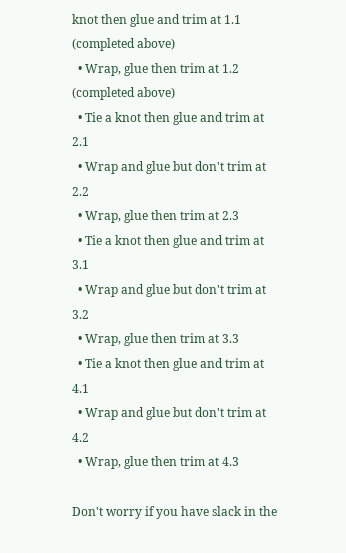knot then glue and trim at 1.1 (completed above)
  • Wrap, glue then trim at 1.2 (completed above)
  • Tie a knot then glue and trim at 2.1
  • Wrap and glue but don't trim at 2.2
  • Wrap, glue then trim at 2.3
  • Tie a knot then glue and trim at 3.1
  • Wrap and glue but don't trim at 3.2
  • Wrap, glue then trim at 3.3
  • Tie a knot then glue and trim at 4.1
  • Wrap and glue but don't trim at 4.2
  • Wrap, glue then trim at 4.3

Don't worry if you have slack in the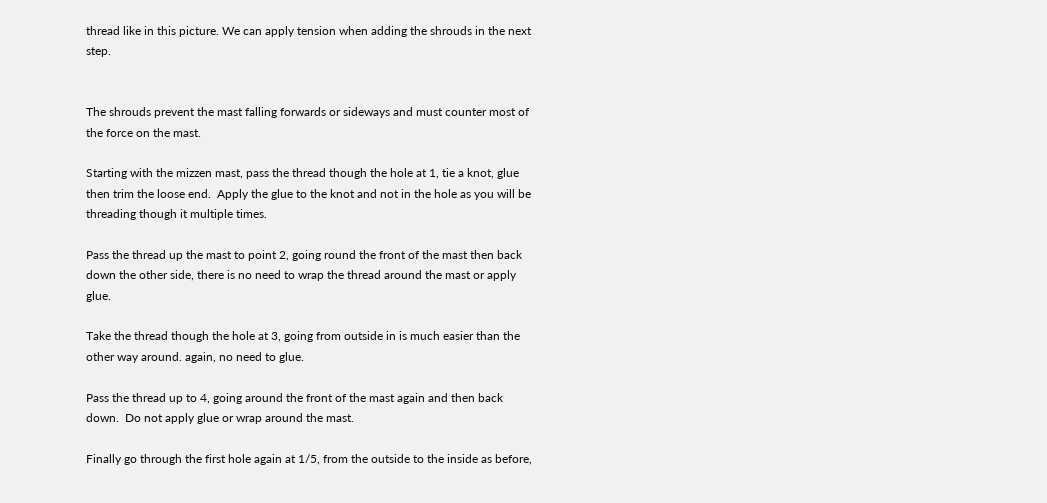thread like in this picture. We can apply tension when adding the shrouds in the next step.


The shrouds prevent the mast falling forwards or sideways and must counter most of the force on the mast.

Starting with the mizzen mast, pass the thread though the hole at 1, tie a knot, glue then trim the loose end.  Apply the glue to the knot and not in the hole as you will be threading though it multiple times.

Pass the thread up the mast to point 2, going round the front of the mast then back down the other side, there is no need to wrap the thread around the mast or apply glue.

Take the thread though the hole at 3, going from outside in is much easier than the other way around. again, no need to glue.

Pass the thread up to 4, going around the front of the mast again and then back down.  Do not apply glue or wrap around the mast.

Finally go through the first hole again at 1/5, from the outside to the inside as before,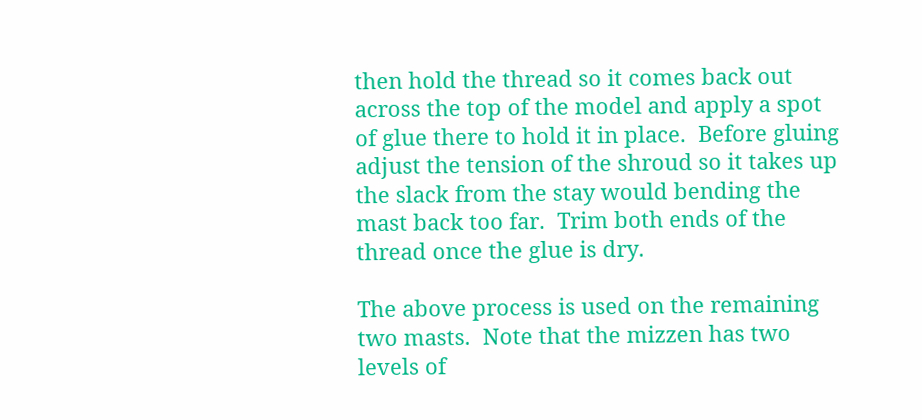then hold the thread so it comes back out across the top of the model and apply a spot of glue there to hold it in place.  Before gluing adjust the tension of the shroud so it takes up the slack from the stay would bending the mast back too far.  Trim both ends of the thread once the glue is dry.

The above process is used on the remaining two masts.  Note that the mizzen has two levels of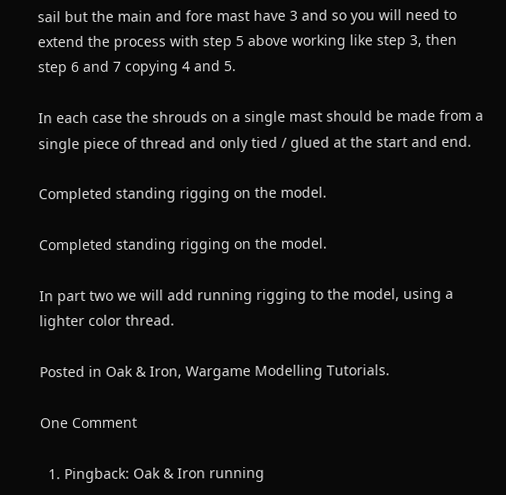sail but the main and fore mast have 3 and so you will need to extend the process with step 5 above working like step 3, then step 6 and 7 copying 4 and 5.

In each case the shrouds on a single mast should be made from a single piece of thread and only tied / glued at the start and end.

Completed standing rigging on the model.

Completed standing rigging on the model.

In part two we will add running rigging to the model, using a lighter color thread.

Posted in Oak & Iron, Wargame Modelling Tutorials.

One Comment

  1. Pingback: Oak & Iron running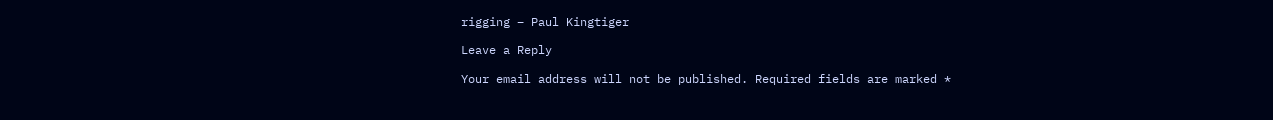rigging – Paul Kingtiger

Leave a Reply

Your email address will not be published. Required fields are marked *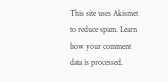This site uses Akismet to reduce spam. Learn how your comment data is processed.